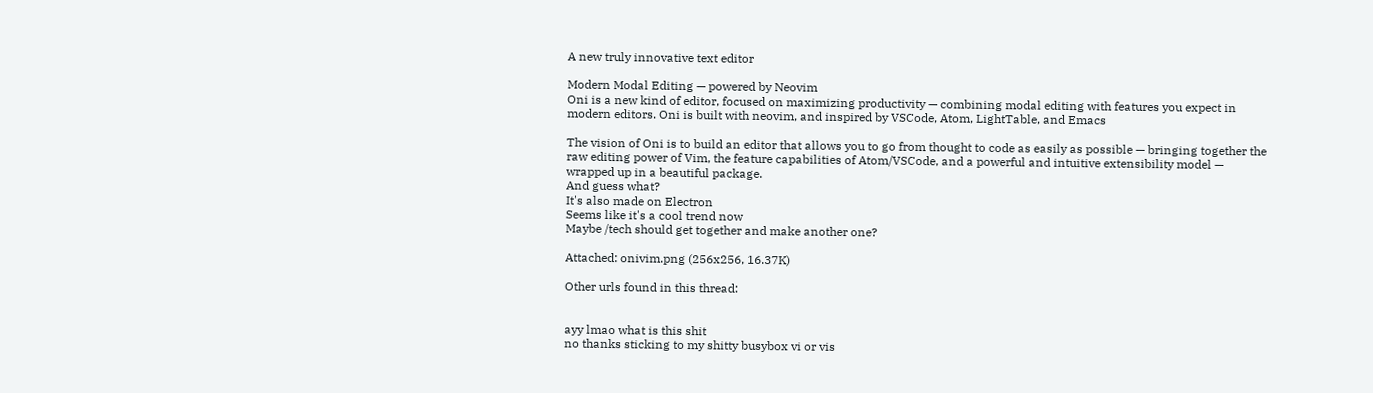A new truly innovative text editor

Modern Modal Editing — powered by Neovim
Oni is a new kind of editor, focused on maximizing productivity — combining modal editing with features you expect in modern editors. Oni is built with neovim, and inspired by VSCode, Atom, LightTable, and Emacs

The vision of Oni is to build an editor that allows you to go from thought to code as easily as possible — bringing together the raw editing power of Vim, the feature capabilities of Atom/VSCode, and a powerful and intuitive extensibility model — wrapped up in a beautiful package.
And guess what?
It's also made on Electron
Seems like it's a cool trend now
Maybe /tech should get together and make another one?

Attached: onivim.png (256x256, 16.37K)

Other urls found in this thread:


ayy lmao what is this shit
no thanks sticking to my shitty busybox vi or vis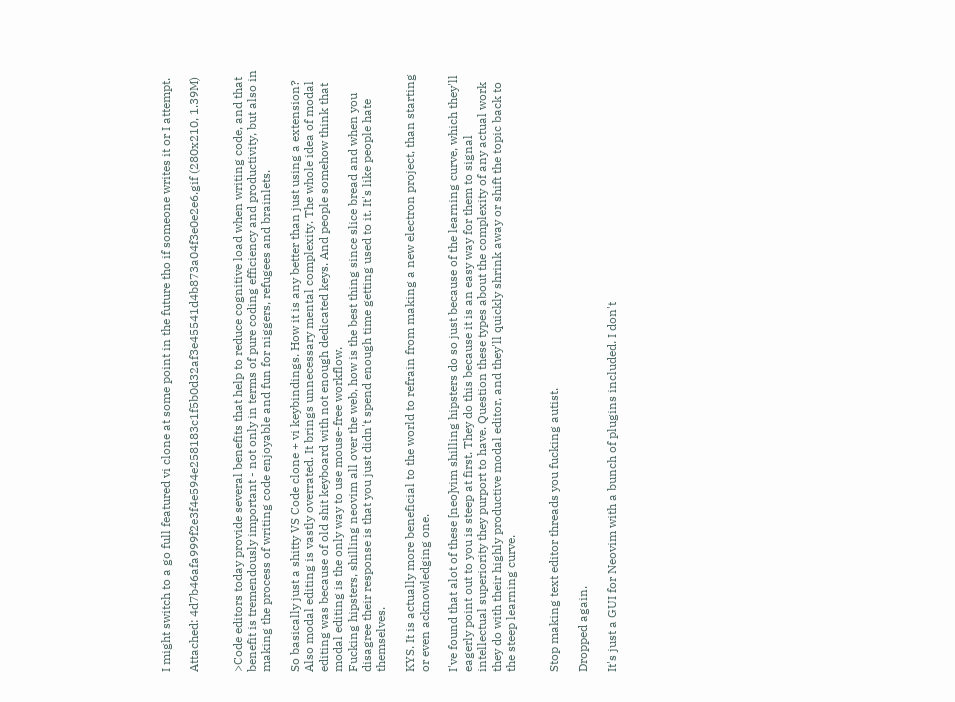I might switch to a go full featured vi clone at some point in the future tho if someone writes it or I attempt.

Attached: 4d7b46afa999f2e3f4e594e258183c1f5b0d32af3e45541d4b873a04f3e0e2e6.gif (280x210, 1.39M)


>Code editors today provide several benefits that help to reduce cognitive load when writing code, and that benefit is tremendously important - not only in terms of pure coding efficiency and productivity, but also in making the process of writing code enjoyable and fun for niggers, refugees and brainlets.

So basically just a shitty VS Code clone + vi keybindings. How it is any better than just using a extension?
Also modal editing is vastly overrated. It brings unnecessary mental complexity. The whole idea of modal editing was because of old shit keyboard with not enough dedicated keys. And people somehow think that modal editing is the only way to use mouse-free workflow.
Fucking hipsters, shilling neovim all over the web, how is the best thing since slice bread and when you disagree their response is that you just didn't spend enough time getting used to it. It's like people hate themselves.

KYS. It is actually more beneficial to the world to refrain from making a new electron project, than starting or even acknowledging one.

I've found that alot of these [neo]vim shilling hipsters do so just because of the learning curve, which they'll eagerly point out to you is steep at first. They do this because it is an easy way for them to signal intellectual superiority they purport to have. Question these types about the complexity of any actual work they do with their highly productive modal editor, and they'll quickly shrink away or shift the topic back to the steep learning curve.


Stop making text editor threads you fucking autist.

Dropped again.

It's just a GUI for Neovim with a bunch of plugins included. I don't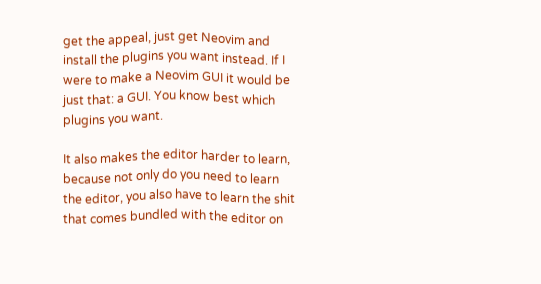get the appeal, just get Neovim and install the plugins you want instead. If I were to make a Neovim GUI it would be just that: a GUI. You know best which plugins you want.

It also makes the editor harder to learn, because not only do you need to learn the editor, you also have to learn the shit that comes bundled with the editor on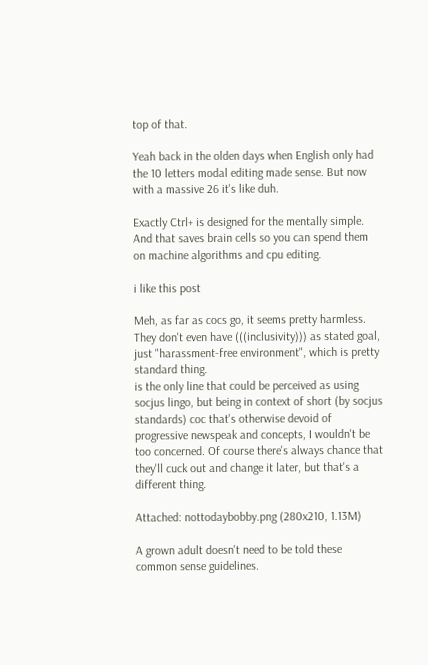top of that.

Yeah back in the olden days when English only had the 10 letters modal editing made sense. But now with a massive 26 it's like duh.

Exactly Ctrl+ is designed for the mentally simple. And that saves brain cells so you can spend them on machine algorithms and cpu editing.

i like this post

Meh, as far as cocs go, it seems pretty harmless. They don't even have (((inclusivity))) as stated goal, just "harassment-free environment", which is pretty standard thing.
is the only line that could be perceived as using socjus lingo, but being in context of short (by socjus standards) coc that's otherwise devoid of progressive newspeak and concepts, I wouldn't be too concerned. Of course there's always chance that they'll cuck out and change it later, but that's a different thing.

Attached: nottodaybobby.png (280x210, 1.13M)

A grown adult doesn't need to be told these common sense guidelines.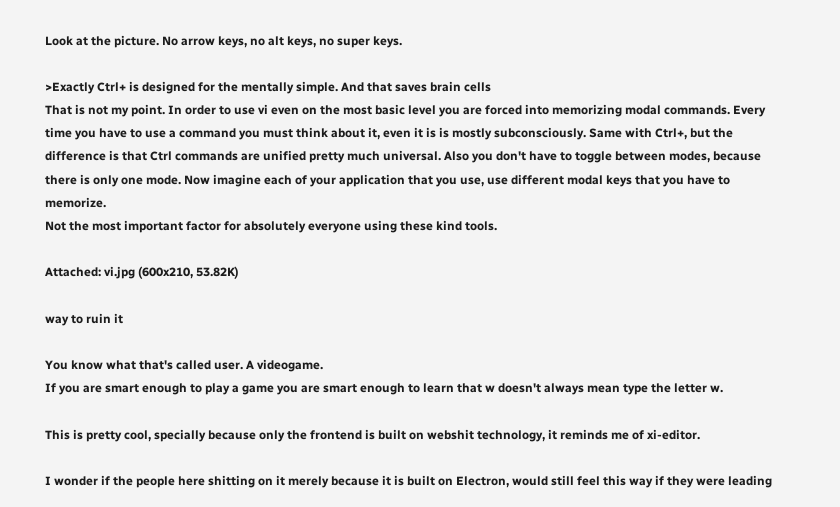Look at the picture. No arrow keys, no alt keys, no super keys.

>Exactly Ctrl+ is designed for the mentally simple. And that saves brain cells
That is not my point. In order to use vi even on the most basic level you are forced into memorizing modal commands. Every time you have to use a command you must think about it, even it is is mostly subconsciously. Same with Ctrl+, but the difference is that Ctrl commands are unified pretty much universal. Also you don't have to toggle between modes, because there is only one mode. Now imagine each of your application that you use, use different modal keys that you have to memorize.
Not the most important factor for absolutely everyone using these kind tools.

Attached: vi.jpg (600x210, 53.82K)

way to ruin it

You know what that's called user. A videogame.
If you are smart enough to play a game you are smart enough to learn that w doesn't always mean type the letter w.

This is pretty cool, specially because only the frontend is built on webshit technology, it reminds me of xi-editor.

I wonder if the people here shitting on it merely because it is built on Electron, would still feel this way if they were leading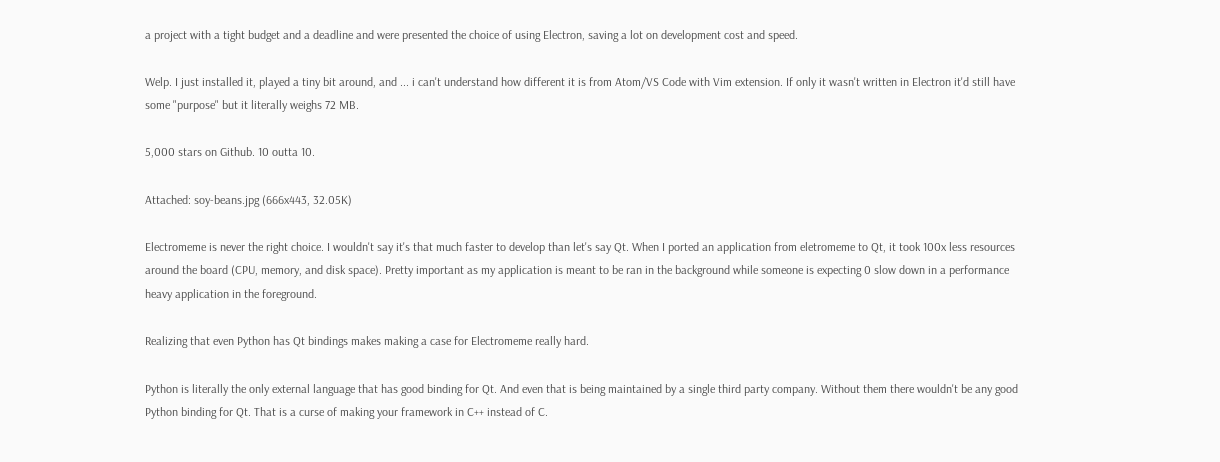a project with a tight budget and a deadline and were presented the choice of using Electron, saving a lot on development cost and speed.

Welp. I just installed it, played a tiny bit around, and ... i can't understand how different it is from Atom/VS Code with Vim extension. If only it wasn't written in Electron it'd still have some "purpose" but it literally weighs 72 MB.

5,000 stars on Github. 10 outta 10.

Attached: soy-beans.jpg (666x443, 32.05K)

Electromeme is never the right choice. I wouldn't say it's that much faster to develop than let's say Qt. When I ported an application from eletromeme to Qt, it took 100x less resources around the board (CPU, memory, and disk space). Pretty important as my application is meant to be ran in the background while someone is expecting 0 slow down in a performance heavy application in the foreground.

Realizing that even Python has Qt bindings makes making a case for Electromeme really hard.

Python is literally the only external language that has good binding for Qt. And even that is being maintained by a single third party company. Without them there wouldn't be any good Python binding for Qt. That is a curse of making your framework in C++ instead of C.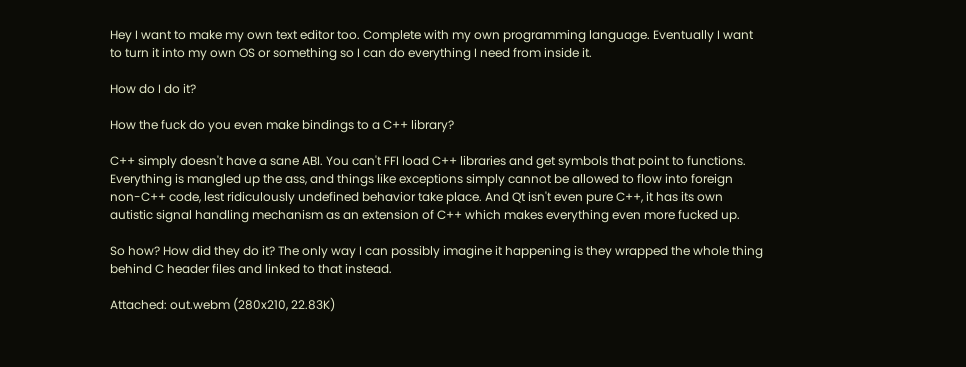Hey I want to make my own text editor too. Complete with my own programming language. Eventually I want to turn it into my own OS or something so I can do everything I need from inside it.

How do I do it?

How the fuck do you even make bindings to a C++ library?

C++ simply doesn't have a sane ABI. You can't FFI load C++ libraries and get symbols that point to functions. Everything is mangled up the ass, and things like exceptions simply cannot be allowed to flow into foreign non-C++ code, lest ridiculously undefined behavior take place. And Qt isn't even pure C++, it has its own autistic signal handling mechanism as an extension of C++ which makes everything even more fucked up.

So how? How did they do it? The only way I can possibly imagine it happening is they wrapped the whole thing behind C header files and linked to that instead.

Attached: out.webm (280x210, 22.83K)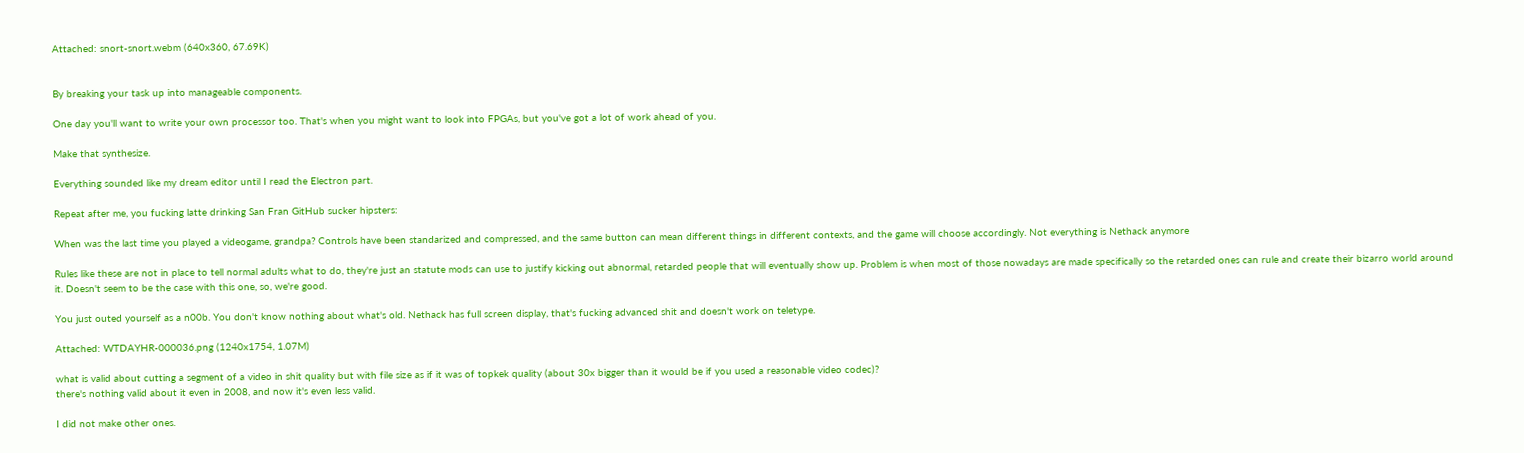Attached: snort-snort.webm (640x360, 67.69K)


By breaking your task up into manageable components.

One day you'll want to write your own processor too. That's when you might want to look into FPGAs, but you've got a lot of work ahead of you.

Make that synthesize.

Everything sounded like my dream editor until I read the Electron part.

Repeat after me, you fucking latte drinking San Fran GitHub sucker hipsters:

When was the last time you played a videogame, grandpa? Controls have been standarized and compressed, and the same button can mean different things in different contexts, and the game will choose accordingly. Not everything is Nethack anymore

Rules like these are not in place to tell normal adults what to do, they're just an statute mods can use to justify kicking out abnormal, retarded people that will eventually show up. Problem is when most of those nowadays are made specifically so the retarded ones can rule and create their bizarro world around it. Doesn't seem to be the case with this one, so, we're good.

You just outed yourself as a n00b. You don't know nothing about what's old. Nethack has full screen display, that's fucking advanced shit and doesn't work on teletype.

Attached: WTDAYHR-000036.png (1240x1754, 1.07M)

what is valid about cutting a segment of a video in shit quality but with file size as if it was of topkek quality (about 30x bigger than it would be if you used a reasonable video codec)?
there's nothing valid about it even in 2008, and now it's even less valid.

I did not make other ones.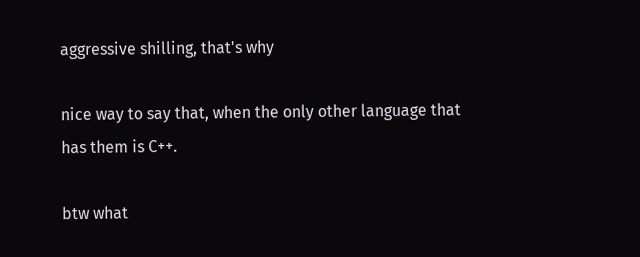aggressive shilling, that's why

nice way to say that, when the only other language that has them is C++.

btw what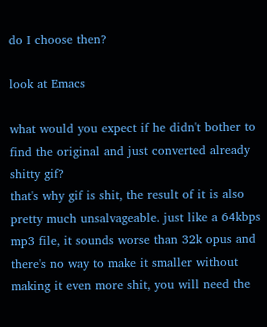do I choose then?

look at Emacs

what would you expect if he didn't bother to find the original and just converted already shitty gif?
that's why gif is shit, the result of it is also pretty much unsalvageable. just like a 64kbps mp3 file, it sounds worse than 32k opus and there's no way to make it smaller without making it even more shit, you will need the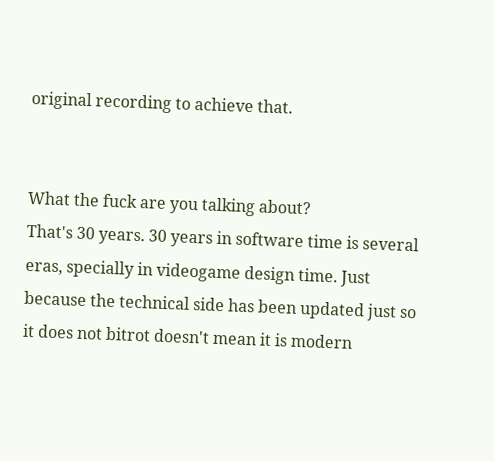original recording to achieve that.


What the fuck are you talking about?
That's 30 years. 30 years in software time is several eras, specially in videogame design time. Just because the technical side has been updated just so it does not bitrot doesn't mean it is modern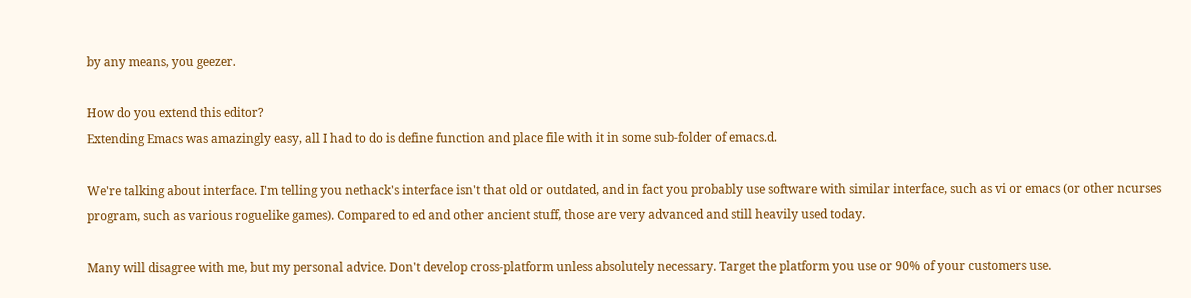by any means, you geezer.

How do you extend this editor?
Extending Emacs was amazingly easy, all I had to do is define function and place file with it in some sub-folder of emacs.d.

We're talking about interface. I'm telling you nethack's interface isn't that old or outdated, and in fact you probably use software with similar interface, such as vi or emacs (or other ncurses program, such as various roguelike games). Compared to ed and other ancient stuff, those are very advanced and still heavily used today.

Many will disagree with me, but my personal advice. Don't develop cross-platform unless absolutely necessary. Target the platform you use or 90% of your customers use.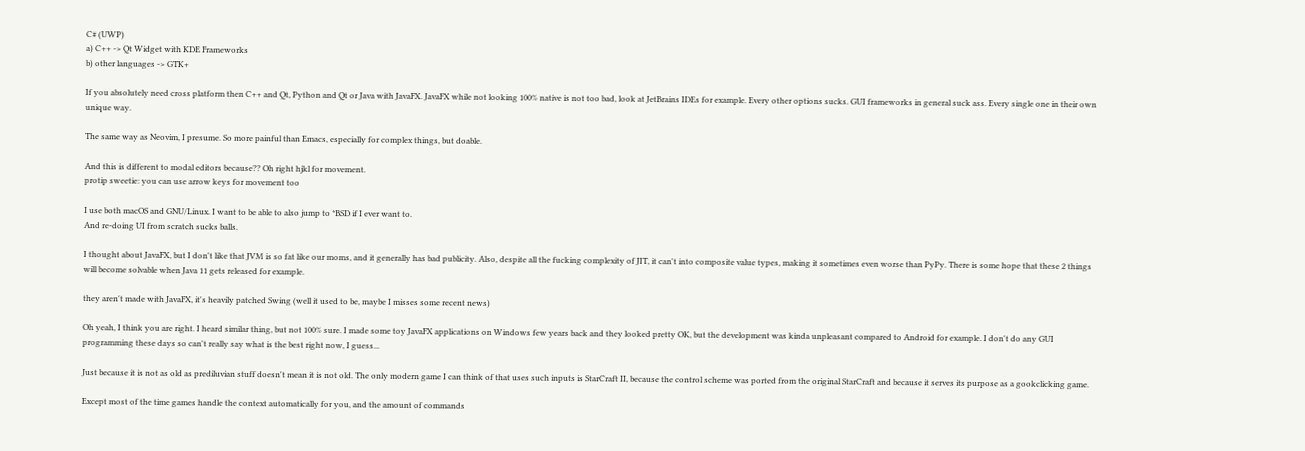C# (UWP)
a) C++ -> Qt Widget with KDE Frameworks
b) other languages -> GTK+

If you absolutely need cross platform then C++ and Qt, Python and Qt or Java with JavaFX. JavaFX while not looking 100% native is not too bad, look at JetBrains IDEs for example. Every other options sucks. GUI frameworks in general suck ass. Every single one in their own unique way.

The same way as Neovim, I presume. So more painful than Emacs, especially for complex things, but doable.

And this is different to modal editors because?? Oh right hjkl for movement.
protip sweetie: you can use arrow keys for movement too

I use both macOS and GNU/Linux. I want to be able to also jump to *BSD if I ever want to.
And re-doing UI from scratch sucks balls.

I thought about JavaFX, but I don't like that JVM is so fat like our moms, and it generally has bad publicity. Also, despite all the fucking complexity of JIT, it can't into composite value types, making it sometimes even worse than PyPy. There is some hope that these 2 things will become solvable when Java 11 gets released for example.

they aren't made with JavaFX, it's heavily patched Swing (well it used to be, maybe I misses some recent news)

Oh yeah, I think you are right. I heard similar thing, but not 100% sure. I made some toy JavaFX applications on Windows few years back and they looked pretty OK, but the development was kinda unpleasant compared to Android for example. I don't do any GUI programming these days so can't really say what is the best right now, I guess...

Just because it is not as old as prediluvian stuff doesn't mean it is not old. The only modern game I can think of that uses such inputs is StarCraft II, because the control scheme was ported from the original StarCraft and because it serves its purpose as a gookclicking game.

Except most of the time games handle the context automatically for you, and the amount of commands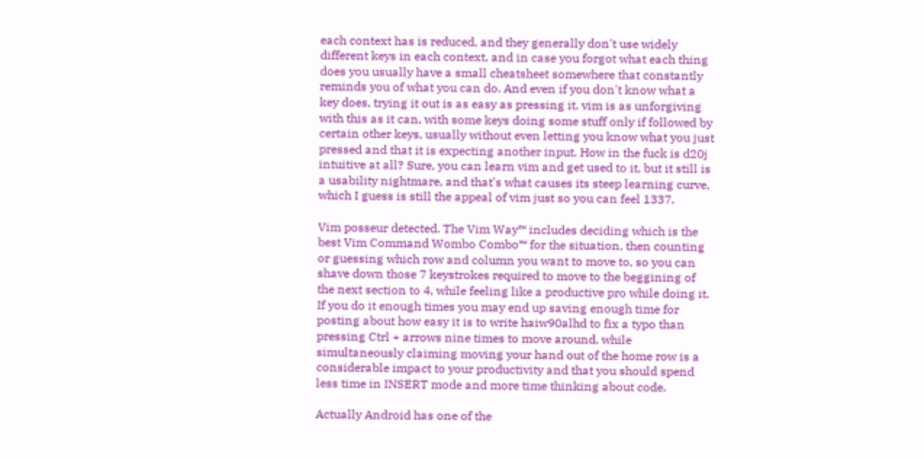each context has is reduced, and they generally don't use widely different keys in each context, and in case you forgot what each thing does you usually have a small cheatsheet somewhere that constantly reminds you of what you can do. And even if you don't know what a key does, trying it out is as easy as pressing it. vim is as unforgiving with this as it can, with some keys doing some stuff only if followed by certain other keys, usually without even letting you know what you just pressed and that it is expecting another input. How in the fuck is d20j intuitive at all? Sure, you can learn vim and get used to it, but it still is a usability nightmare, and that's what causes its steep learning curve, which I guess is still the appeal of vim just so you can feel 1337.

Vim posseur detected. The Vim Way™ includes deciding which is the best Vim Command Wombo Combo™ for the situation, then counting or guessing which row and column you want to move to, so you can shave down those 7 keystrokes required to move to the beggining of the next section to 4, while feeling like a productive pro while doing it. If you do it enough times you may end up saving enough time for posting about how easy it is to write haiw90alhd to fix a typo than pressing Ctrl + arrows nine times to move around, while simultaneously claiming moving your hand out of the home row is a considerable impact to your productivity and that you should spend less time in INSERT mode and more time thinking about code.

Actually Android has one of the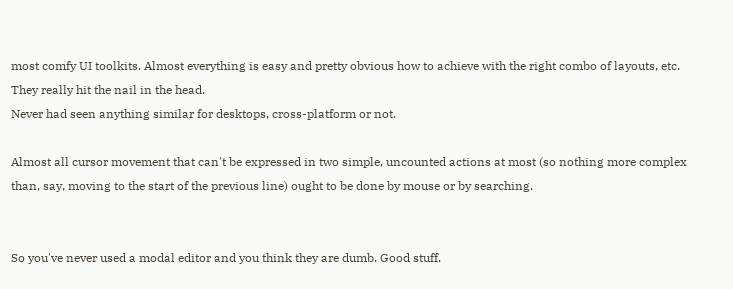most comfy UI toolkits. Almost everything is easy and pretty obvious how to achieve with the right combo of layouts, etc. They really hit the nail in the head.
Never had seen anything similar for desktops, cross-platform or not.

Almost all cursor movement that can't be expressed in two simple, uncounted actions at most (so nothing more complex than, say, moving to the start of the previous line) ought to be done by mouse or by searching.


So you've never used a modal editor and you think they are dumb. Good stuff.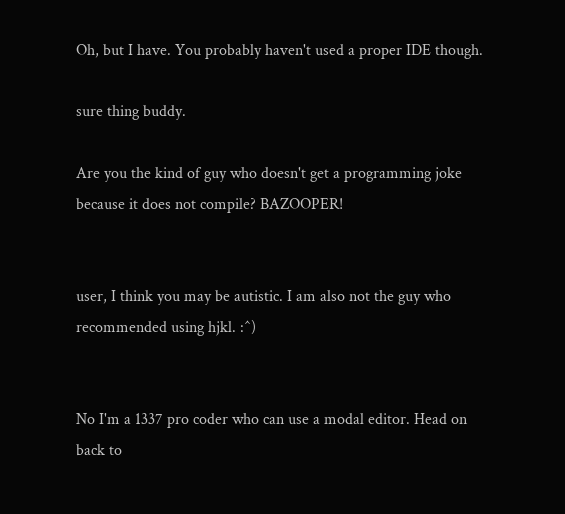Oh, but I have. You probably haven't used a proper IDE though.

sure thing buddy.

Are you the kind of guy who doesn't get a programming joke because it does not compile? BAZOOPER!


user, I think you may be autistic. I am also not the guy who recommended using hjkl. :^)


No I'm a 1337 pro coder who can use a modal editor. Head on back to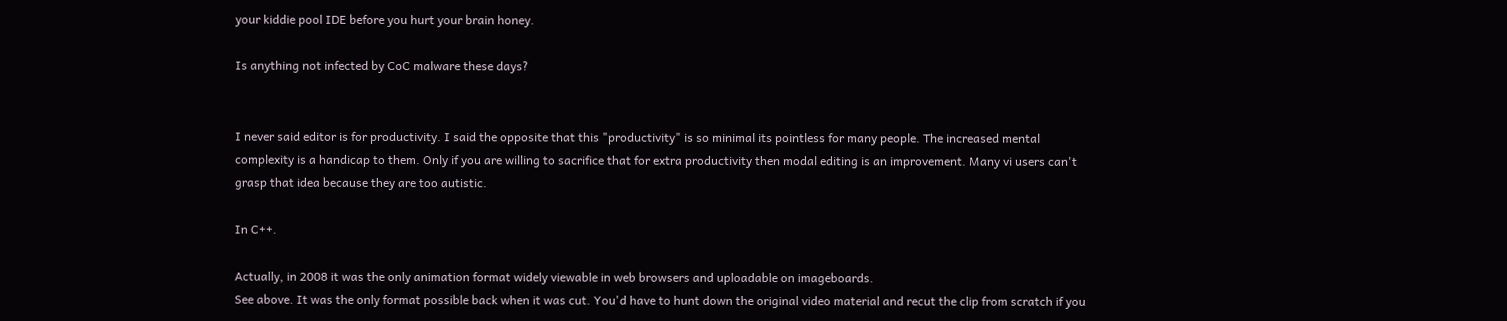your kiddie pool IDE before you hurt your brain honey.

Is anything not infected by CoC malware these days?


I never said editor is for productivity. I said the opposite that this "productivity" is so minimal its pointless for many people. The increased mental complexity is a handicap to them. Only if you are willing to sacrifice that for extra productivity then modal editing is an improvement. Many vi users can't grasp that idea because they are too autistic.

In C++.

Actually, in 2008 it was the only animation format widely viewable in web browsers and uploadable on imageboards.
See above. It was the only format possible back when it was cut. You'd have to hunt down the original video material and recut the clip from scratch if you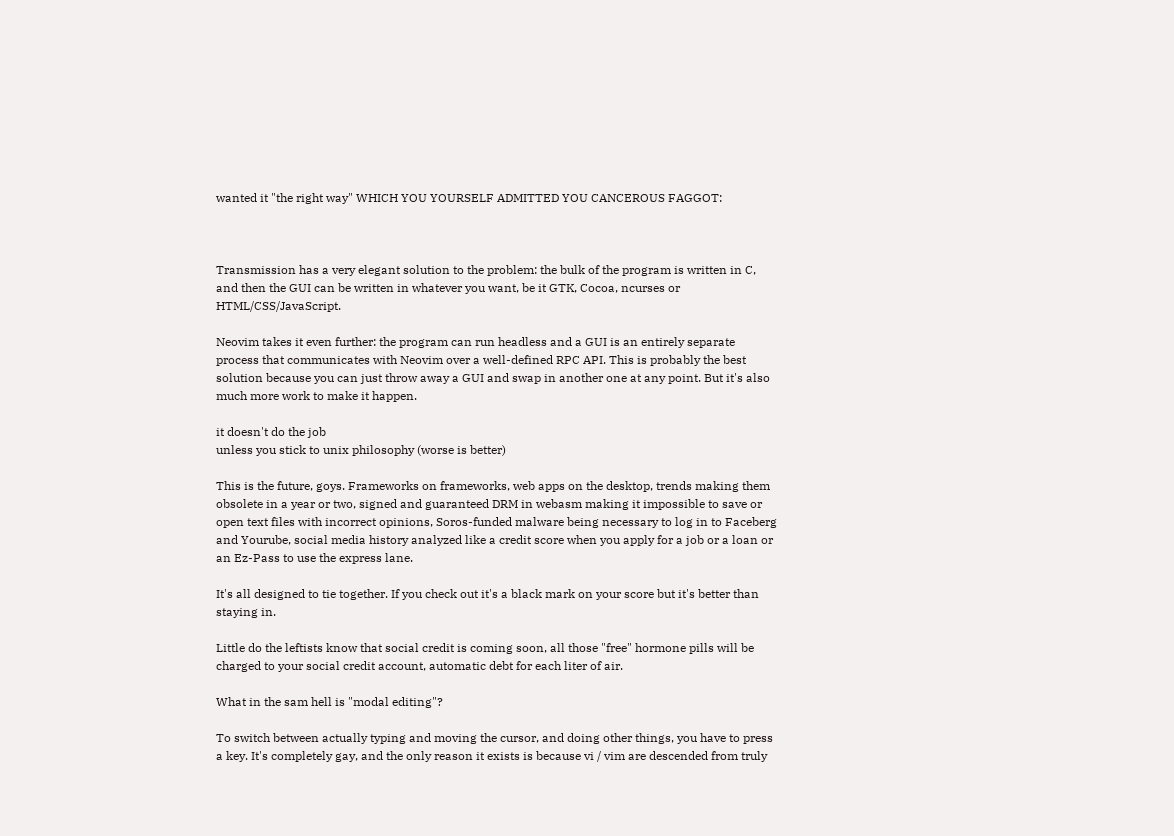wanted it "the right way" WHICH YOU YOURSELF ADMITTED YOU CANCEROUS FAGGOT:



Transmission has a very elegant solution to the problem: the bulk of the program is written in C, and then the GUI can be written in whatever you want, be it GTK, Cocoa, ncurses or HTML/CSS/JavaScript.

Neovim takes it even further: the program can run headless and a GUI is an entirely separate process that communicates with Neovim over a well-defined RPC API. This is probably the best solution because you can just throw away a GUI and swap in another one at any point. But it's also much more work to make it happen.

it doesn't do the job
unless you stick to unix philosophy (worse is better)

This is the future, goys. Frameworks on frameworks, web apps on the desktop, trends making them obsolete in a year or two, signed and guaranteed DRM in webasm making it impossible to save or open text files with incorrect opinions, Soros-funded malware being necessary to log in to Faceberg and Yourube, social media history analyzed like a credit score when you apply for a job or a loan or an Ez-Pass to use the express lane.

It's all designed to tie together. If you check out it's a black mark on your score but it's better than staying in.

Little do the leftists know that social credit is coming soon, all those "free" hormone pills will be charged to your social credit account, automatic debt for each liter of air.

What in the sam hell is "modal editing"?

To switch between actually typing and moving the cursor, and doing other things, you have to press a key. It's completely gay, and the only reason it exists is because vi / vim are descended from truly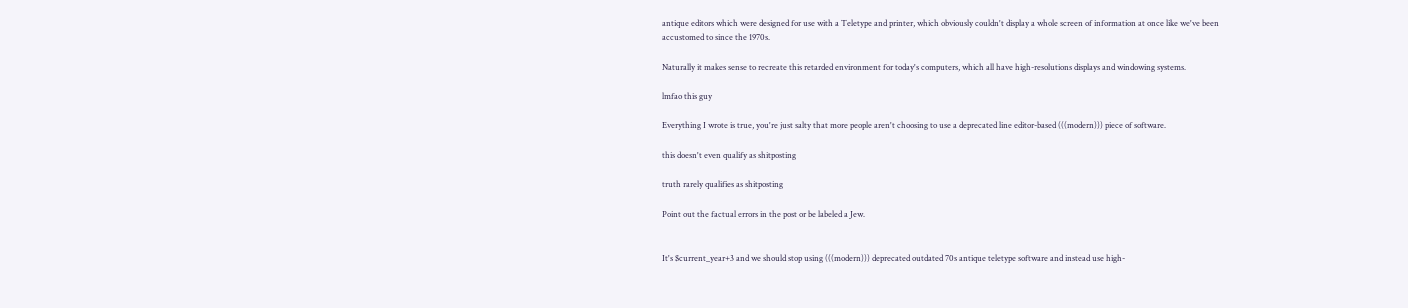antique editors which were designed for use with a Teletype and printer, which obviously couldn't display a whole screen of information at once like we've been accustomed to since the 1970s.

Naturally it makes sense to recreate this retarded environment for today's computers, which all have high-resolutions displays and windowing systems.

lmfao this guy

Everything I wrote is true, you're just salty that more people aren't choosing to use a deprecated line editor-based (((modern))) piece of software.

this doesn't even qualify as shitposting

truth rarely qualifies as shitposting

Point out the factual errors in the post or be labeled a Jew.


It's $current_year+3 and we should stop using (((modern))) deprecated outdated 70s antique teletype software and instead use high-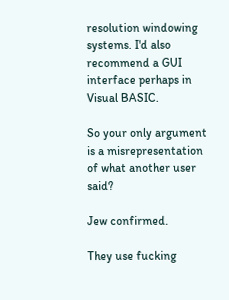resolution windowing systems. I'd also recommend a GUI interface perhaps in Visual BASIC.

So your only argument is a misrepresentation of what another user said?

Jew confirmed.

They use fucking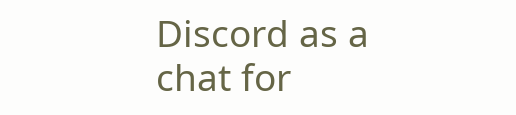Discord as a chat for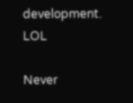development. LOL

Never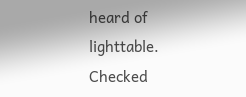heard of lighttable. Checked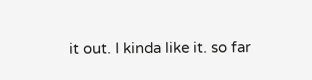it out. I kinda like it. so far